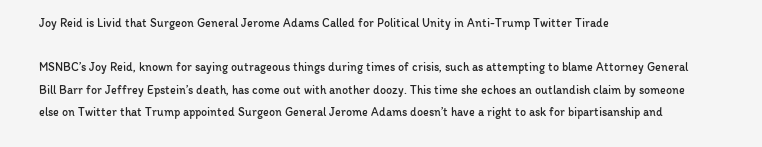Joy Reid is Livid that Surgeon General Jerome Adams Called for Political Unity in Anti-Trump Twitter Tirade

MSNBC’s Joy Reid, known for saying outrageous things during times of crisis, such as attempting to blame Attorney General Bill Barr for Jeffrey Epstein’s death, has come out with another doozy. This time she echoes an outlandish claim by someone else on Twitter that Trump appointed Surgeon General Jerome Adams doesn’t have a right to ask for bipartisanship and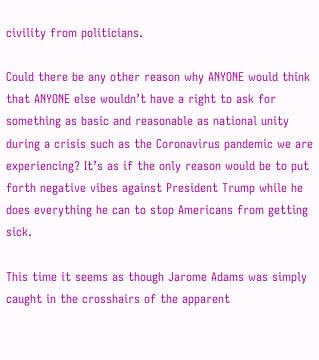civility from politicians.

Could there be any other reason why ANYONE would think that ANYONE else wouldn’t have a right to ask for something as basic and reasonable as national unity during a crisis such as the Coronavirus pandemic we are experiencing? It’s as if the only reason would be to put forth negative vibes against President Trump while he does everything he can to stop Americans from getting sick.

This time it seems as though Jarome Adams was simply caught in the crosshairs of the apparent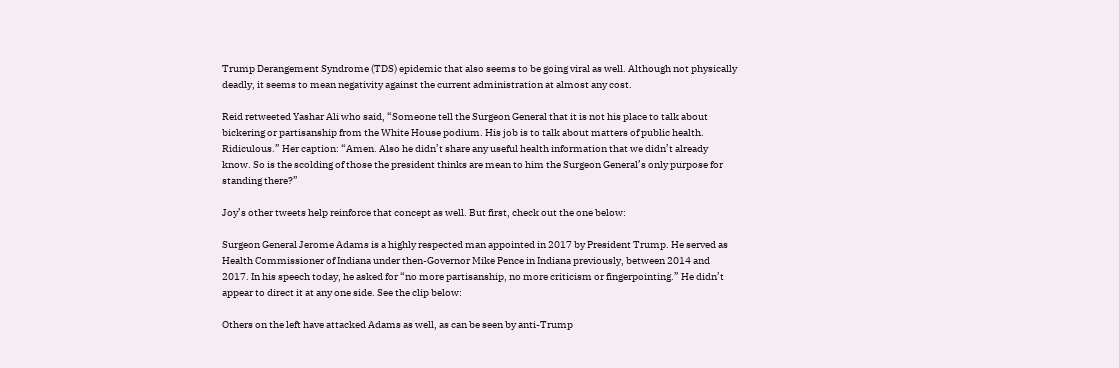Trump Derangement Syndrome (TDS) epidemic that also seems to be going viral as well. Although not physically deadly, it seems to mean negativity against the current administration at almost any cost.

Reid retweeted Yashar Ali who said, “Someone tell the Surgeon General that it is not his place to talk about bickering or partisanship from the White House podium. His job is to talk about matters of public health. Ridiculous.” Her caption: “Amen. Also he didn’t share any useful health information that we didn’t already know. So is the scolding of those the president thinks are mean to him the Surgeon General’s only purpose for standing there?”

Joy’s other tweets help reinforce that concept as well. But first, check out the one below:

Surgeon General Jerome Adams is a highly respected man appointed in 2017 by President Trump. He served as Health Commissioner of Indiana under then-Governor Mike Pence in Indiana previously, between 2014 and 2017. In his speech today, he asked for “no more partisanship, no more criticism or fingerpointing.” He didn’t appear to direct it at any one side. See the clip below:

Others on the left have attacked Adams as well, as can be seen by anti-Trump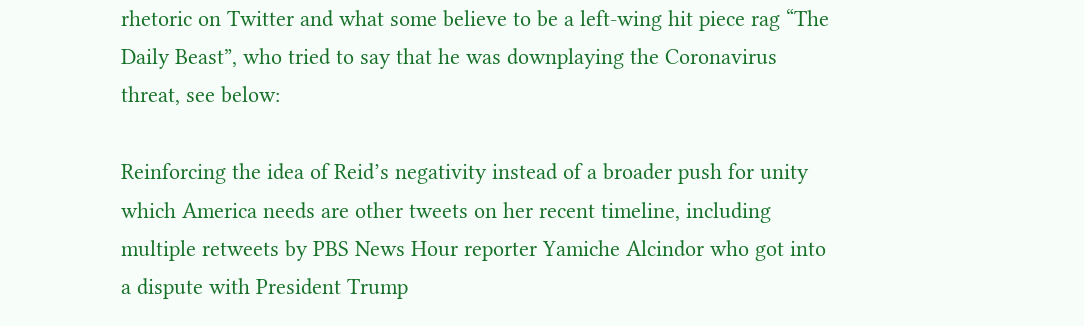rhetoric on Twitter and what some believe to be a left-wing hit piece rag “The Daily Beast”, who tried to say that he was downplaying the Coronavirus threat, see below:

Reinforcing the idea of Reid’s negativity instead of a broader push for unity which America needs are other tweets on her recent timeline, including multiple retweets by PBS News Hour reporter Yamiche Alcindor who got into a dispute with President Trump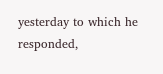yesterday to which he responded,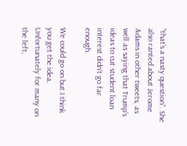“that’s a nasty question”. She also ranted about Jerome Adams in other tweets, as well as saying that Trump’s ideas to cut student loan interest didn’t go far enough.

We could go on but I think you get the idea. Unfortunately for many on the left,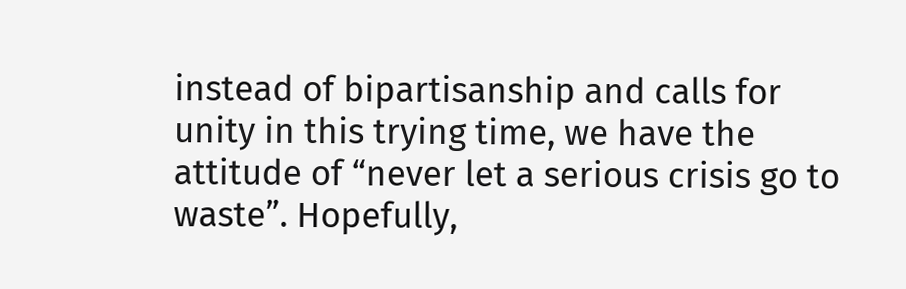instead of bipartisanship and calls for unity in this trying time, we have the attitude of “never let a serious crisis go to waste”. Hopefully,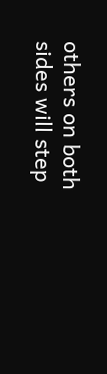others on both sides will step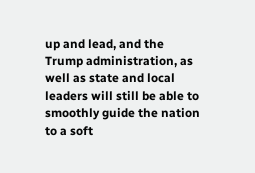up and lead, and the Trump administration, as well as state and local leaders will still be able to smoothly guide the nation to a soft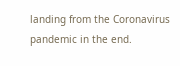landing from the Coronavirus pandemic in the end.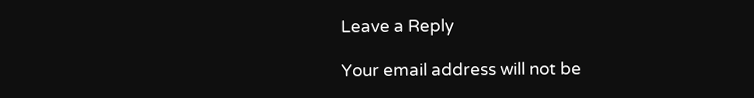Leave a Reply

Your email address will not be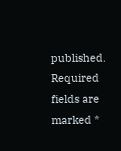published. Required fields are marked *